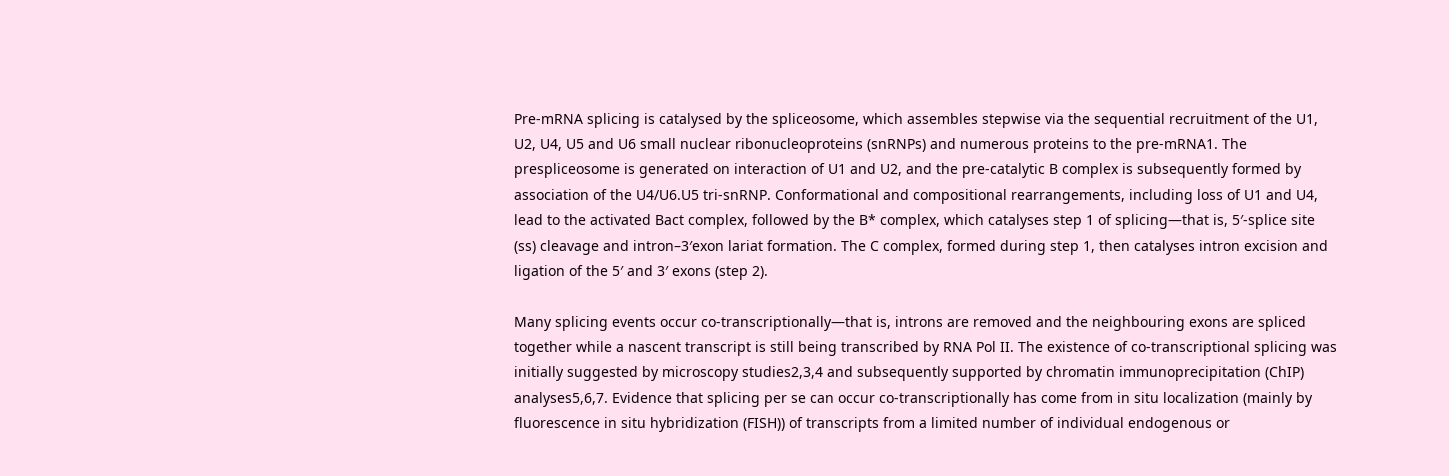Pre-mRNA splicing is catalysed by the spliceosome, which assembles stepwise via the sequential recruitment of the U1, U2, U4, U5 and U6 small nuclear ribonucleoproteins (snRNPs) and numerous proteins to the pre-mRNA1. The prespliceosome is generated on interaction of U1 and U2, and the pre-catalytic B complex is subsequently formed by association of the U4/U6.U5 tri-snRNP. Conformational and compositional rearrangements, including loss of U1 and U4, lead to the activated Bact complex, followed by the B* complex, which catalyses step 1 of splicing—that is, 5′-splice site (ss) cleavage and intron–3′exon lariat formation. The C complex, formed during step 1, then catalyses intron excision and ligation of the 5′ and 3′ exons (step 2).

Many splicing events occur co-transcriptionally—that is, introns are removed and the neighbouring exons are spliced together while a nascent transcript is still being transcribed by RNA Pol II. The existence of co-transcriptional splicing was initially suggested by microscopy studies2,3,4 and subsequently supported by chromatin immunoprecipitation (ChIP) analyses5,6,7. Evidence that splicing per se can occur co-transcriptionally has come from in situ localization (mainly by fluorescence in situ hybridization (FISH)) of transcripts from a limited number of individual endogenous or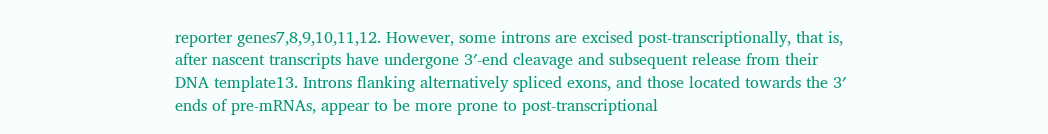reporter genes7,8,9,10,11,12. However, some introns are excised post-transcriptionally, that is, after nascent transcripts have undergone 3′-end cleavage and subsequent release from their DNA template13. Introns flanking alternatively spliced exons, and those located towards the 3′ ends of pre-mRNAs, appear to be more prone to post-transcriptional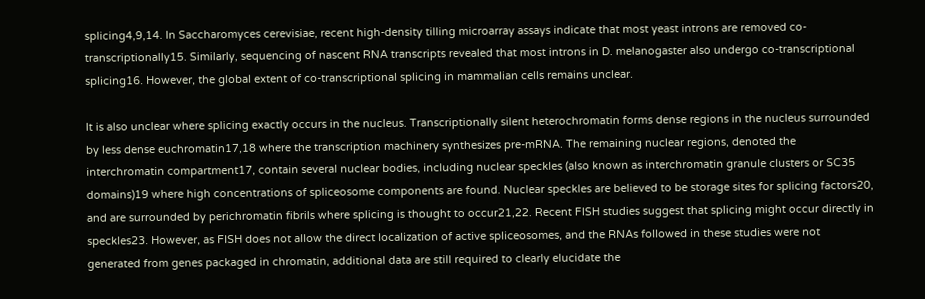splicing4,9,14. In Saccharomyces cerevisiae, recent high-density tilling microarray assays indicate that most yeast introns are removed co-transcriptionally15. Similarly, sequencing of nascent RNA transcripts revealed that most introns in D. melanogaster also undergo co-transcriptional splicing16. However, the global extent of co-transcriptional splicing in mammalian cells remains unclear.

It is also unclear where splicing exactly occurs in the nucleus. Transcriptionally silent heterochromatin forms dense regions in the nucleus surrounded by less dense euchromatin17,18 where the transcription machinery synthesizes pre-mRNA. The remaining nuclear regions, denoted the interchromatin compartment17, contain several nuclear bodies, including nuclear speckles (also known as interchromatin granule clusters or SC35 domains)19 where high concentrations of spliceosome components are found. Nuclear speckles are believed to be storage sites for splicing factors20, and are surrounded by perichromatin fibrils where splicing is thought to occur21,22. Recent FISH studies suggest that splicing might occur directly in speckles23. However, as FISH does not allow the direct localization of active spliceosomes, and the RNAs followed in these studies were not generated from genes packaged in chromatin, additional data are still required to clearly elucidate the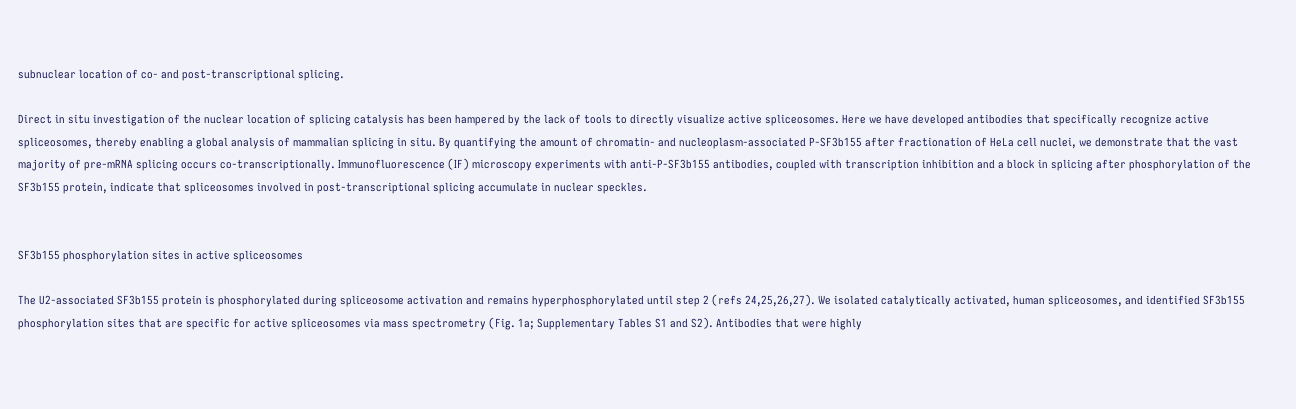subnuclear location of co- and post-transcriptional splicing.

Direct in situ investigation of the nuclear location of splicing catalysis has been hampered by the lack of tools to directly visualize active spliceosomes. Here we have developed antibodies that specifically recognize active spliceosomes, thereby enabling a global analysis of mammalian splicing in situ. By quantifying the amount of chromatin- and nucleoplasm-associated P-SF3b155 after fractionation of HeLa cell nuclei, we demonstrate that the vast majority of pre-mRNA splicing occurs co-transcriptionally. Immunofluorescence (IF) microscopy experiments with anti-P-SF3b155 antibodies, coupled with transcription inhibition and a block in splicing after phosphorylation of the SF3b155 protein, indicate that spliceosomes involved in post-transcriptional splicing accumulate in nuclear speckles.


SF3b155 phosphorylation sites in active spliceosomes

The U2-associated SF3b155 protein is phosphorylated during spliceosome activation and remains hyperphosphorylated until step 2 (refs 24,25,26,27). We isolated catalytically activated, human spliceosomes, and identified SF3b155 phosphorylation sites that are specific for active spliceosomes via mass spectrometry (Fig. 1a; Supplementary Tables S1 and S2). Antibodies that were highly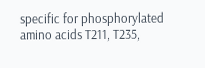specific for phosphorylated amino acids T211, T235,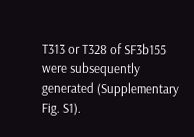T313 or T328 of SF3b155 were subsequently generated (Supplementary Fig. S1).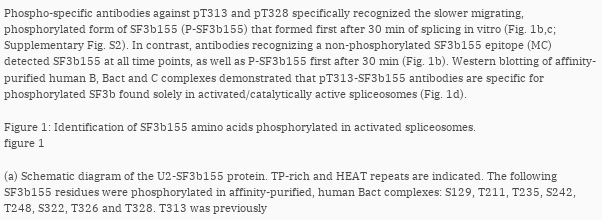Phospho-specific antibodies against pT313 and pT328 specifically recognized the slower migrating, phosphorylated form of SF3b155 (P-SF3b155) that formed first after 30 min of splicing in vitro (Fig. 1b,c; Supplementary Fig. S2). In contrast, antibodies recognizing a non-phosphorylated SF3b155 epitope (MC) detected SF3b155 at all time points, as well as P-SF3b155 first after 30 min (Fig. 1b). Western blotting of affinity-purified human B, Bact and C complexes demonstrated that pT313-SF3b155 antibodies are specific for phosphorylated SF3b found solely in activated/catalytically active spliceosomes (Fig. 1d).

Figure 1: Identification of SF3b155 amino acids phosphorylated in activated spliceosomes.
figure 1

(a) Schematic diagram of the U2-SF3b155 protein. TP-rich and HEAT repeats are indicated. The following SF3b155 residues were phosphorylated in affinity-purified, human Bact complexes: S129, T211, T235, S242, T248, S322, T326 and T328. T313 was previously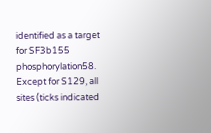identified as a target for SF3b155 phosphorylation58. Except for S129, all sites (ticks indicated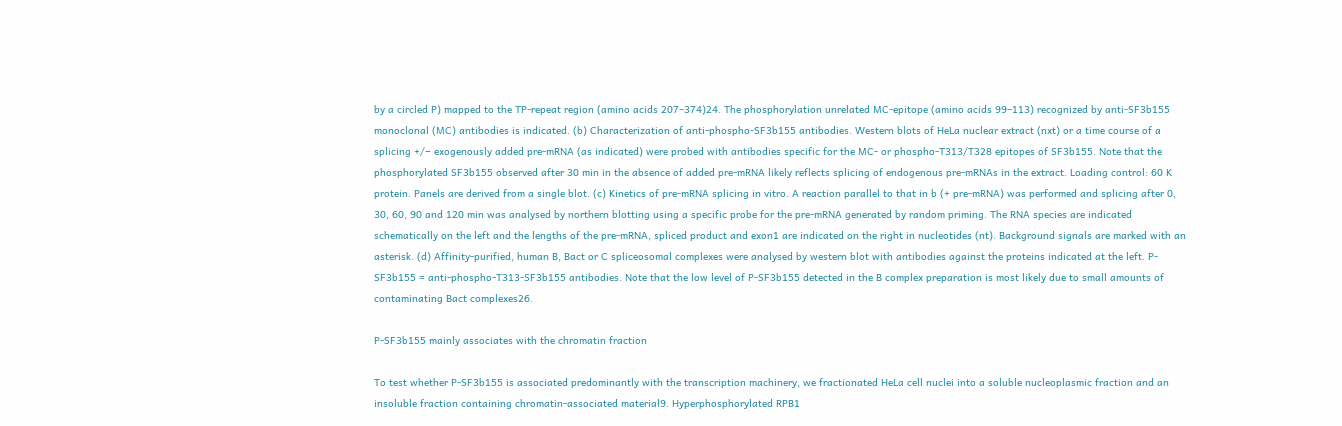by a circled P) mapped to the TP-repeat region (amino acids 207–374)24. The phosphorylation unrelated MC-epitope (amino acids 99–113) recognized by anti-SF3b155 monoclonal (MC) antibodies is indicated. (b) Characterization of anti-phospho-SF3b155 antibodies. Western blots of HeLa nuclear extract (nxt) or a time course of a splicing +/− exogenously added pre-mRNA (as indicated) were probed with antibodies specific for the MC- or phospho-T313/T328 epitopes of SF3b155. Note that the phosphorylated SF3b155 observed after 30 min in the absence of added pre-mRNA likely reflects splicing of endogenous pre-mRNAs in the extract. Loading control: 60 K protein. Panels are derived from a single blot. (c) Kinetics of pre-mRNA splicing in vitro. A reaction parallel to that in b (+ pre-mRNA) was performed and splicing after 0, 30, 60, 90 and 120 min was analysed by northern blotting using a specific probe for the pre-mRNA generated by random priming. The RNA species are indicated schematically on the left and the lengths of the pre-mRNA, spliced product and exon1 are indicated on the right in nucleotides (nt). Background signals are marked with an asterisk. (d) Affinity-purified, human B, Bact or C spliceosomal complexes were analysed by western blot with antibodies against the proteins indicated at the left. P-SF3b155 = anti-phospho-T313-SF3b155 antibodies. Note that the low level of P-SF3b155 detected in the B complex preparation is most likely due to small amounts of contaminating Bact complexes26.

P-SF3b155 mainly associates with the chromatin fraction

To test whether P-SF3b155 is associated predominantly with the transcription machinery, we fractionated HeLa cell nuclei into a soluble nucleoplasmic fraction and an insoluble fraction containing chromatin-associated material9. Hyperphosphorylated RPB1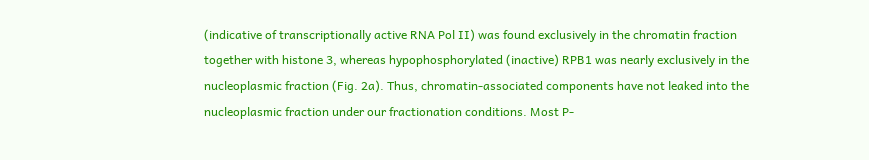(indicative of transcriptionally active RNA Pol II) was found exclusively in the chromatin fraction together with histone 3, whereas hypophosphorylated (inactive) RPB1 was nearly exclusively in the nucleoplasmic fraction (Fig. 2a). Thus, chromatin-associated components have not leaked into the nucleoplasmic fraction under our fractionation conditions. Most P-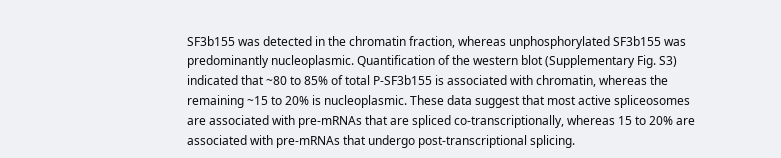SF3b155 was detected in the chromatin fraction, whereas unphosphorylated SF3b155 was predominantly nucleoplasmic. Quantification of the western blot (Supplementary Fig. S3) indicated that ~80 to 85% of total P-SF3b155 is associated with chromatin, whereas the remaining ~15 to 20% is nucleoplasmic. These data suggest that most active spliceosomes are associated with pre-mRNAs that are spliced co-transcriptionally, whereas 15 to 20% are associated with pre-mRNAs that undergo post-transcriptional splicing.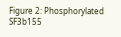Figure 2: Phosphorylated SF3b155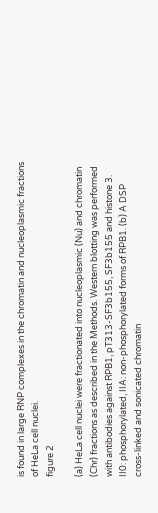is found in large RNP complexes in the chromatin and nucleoplasmic fractions of HeLa cell nuclei.
figure 2

(a) HeLa cell nuclei were fractionated into nucleoplasmic (Nu) and chromatin (Chr) fractions as described in the Methods. Western blotting was performed with antibodies against RPB1, pT313-SF3b155, SF3b155 and histone 3. II0: phosphorylated, IIA: non-phosphorylated forms of RPB1. (b) A DSP cross-linked and sonicated chromatin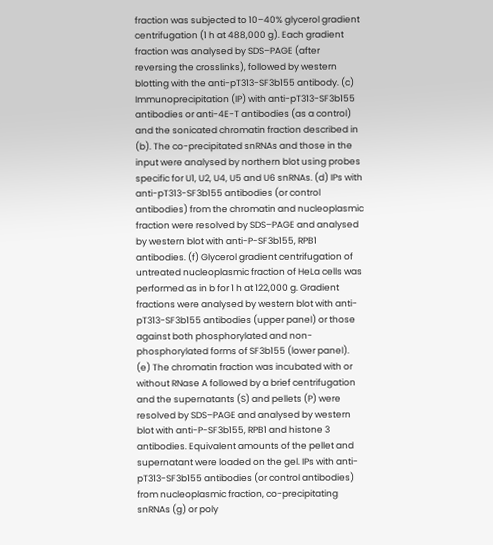fraction was subjected to 10–40% glycerol gradient centrifugation (1 h at 488,000 g). Each gradient fraction was analysed by SDS–PAGE (after reversing the crosslinks), followed by western blotting with the anti-pT313-SF3b155 antibody. (c) Immunoprecipitation (IP) with anti-pT313-SF3b155 antibodies or anti-4E-T antibodies (as a control) and the sonicated chromatin fraction described in (b). The co-precipitated snRNAs and those in the input were analysed by northern blot using probes specific for U1, U2, U4, U5 and U6 snRNAs. (d) IPs with anti-pT313-SF3b155 antibodies (or control antibodies) from the chromatin and nucleoplasmic fraction were resolved by SDS–PAGE and analysed by western blot with anti-P-SF3b155, RPB1 antibodies. (f) Glycerol gradient centrifugation of untreated nucleoplasmic fraction of HeLa cells was performed as in b for 1 h at 122,000 g. Gradient fractions were analysed by western blot with anti-pT313-SF3b155 antibodies (upper panel) or those against both phosphorylated and non-phosphorylated forms of SF3b155 (lower panel). (e) The chromatin fraction was incubated with or without RNase A followed by a brief centrifugation and the supernatants (S) and pellets (P) were resolved by SDS–PAGE and analysed by western blot with anti-P-SF3b155, RPB1 and histone 3 antibodies. Equivalent amounts of the pellet and supernatant were loaded on the gel. IPs with anti-pT313-SF3b155 antibodies (or control antibodies) from nucleoplasmic fraction, co-precipitating snRNAs (g) or poly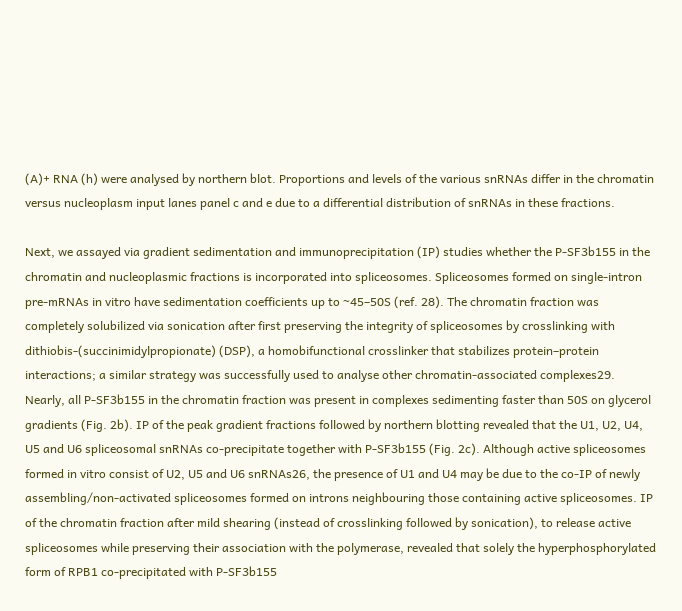(A)+ RNA (h) were analysed by northern blot. Proportions and levels of the various snRNAs differ in the chromatin versus nucleoplasm input lanes panel c and e due to a differential distribution of snRNAs in these fractions.

Next, we assayed via gradient sedimentation and immunoprecipitation (IP) studies whether the P-SF3b155 in the chromatin and nucleoplasmic fractions is incorporated into spliceosomes. Spliceosomes formed on single-intron pre-mRNAs in vitro have sedimentation coefficients up to ~45–50S (ref. 28). The chromatin fraction was completely solubilized via sonication after first preserving the integrity of spliceosomes by crosslinking with dithiobis-(succinimidylpropionate) (DSP), a homobifunctional crosslinker that stabilizes protein–protein interactions; a similar strategy was successfully used to analyse other chromatin-associated complexes29. Nearly, all P-SF3b155 in the chromatin fraction was present in complexes sedimenting faster than 50S on glycerol gradients (Fig. 2b). IP of the peak gradient fractions followed by northern blotting revealed that the U1, U2, U4, U5 and U6 spliceosomal snRNAs co-precipitate together with P-SF3b155 (Fig. 2c). Although active spliceosomes formed in vitro consist of U2, U5 and U6 snRNAs26, the presence of U1 and U4 may be due to the co-IP of newly assembling/non-activated spliceosomes formed on introns neighbouring those containing active spliceosomes. IP of the chromatin fraction after mild shearing (instead of crosslinking followed by sonication), to release active spliceosomes while preserving their association with the polymerase, revealed that solely the hyperphosphorylated form of RPB1 co-precipitated with P-SF3b155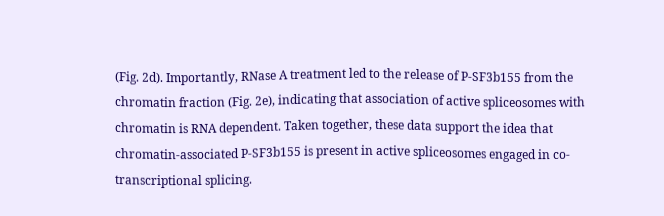(Fig. 2d). Importantly, RNase A treatment led to the release of P-SF3b155 from the chromatin fraction (Fig. 2e), indicating that association of active spliceosomes with chromatin is RNA dependent. Taken together, these data support the idea that chromatin-associated P-SF3b155 is present in active spliceosomes engaged in co-transcriptional splicing.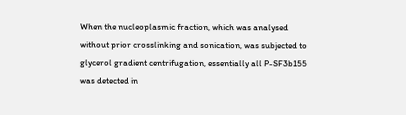When the nucleoplasmic fraction, which was analysed without prior crosslinking and sonication, was subjected to glycerol gradient centrifugation, essentially all P-SF3b155 was detected in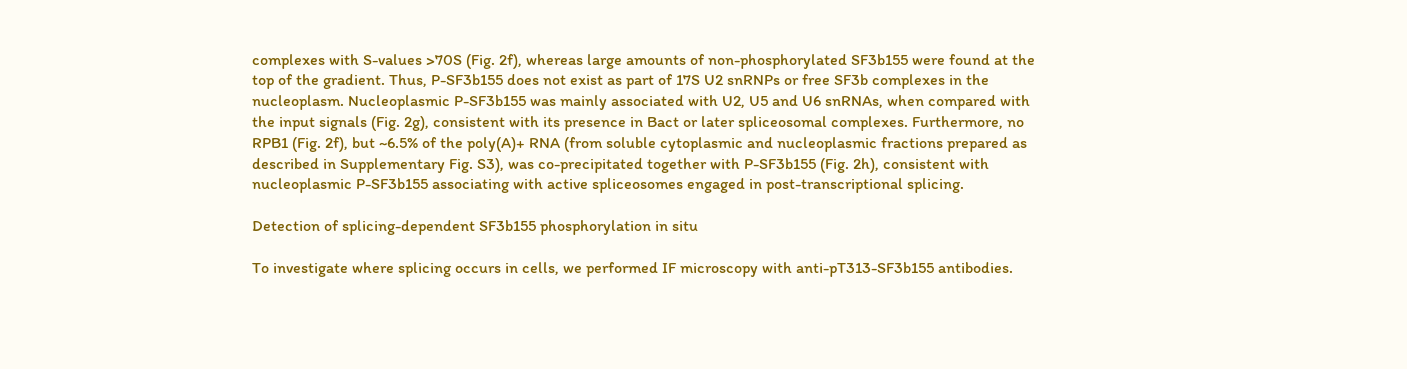complexes with S-values >70S (Fig. 2f), whereas large amounts of non-phosphorylated SF3b155 were found at the top of the gradient. Thus, P-SF3b155 does not exist as part of 17S U2 snRNPs or free SF3b complexes in the nucleoplasm. Nucleoplasmic P-SF3b155 was mainly associated with U2, U5 and U6 snRNAs, when compared with the input signals (Fig. 2g), consistent with its presence in Bact or later spliceosomal complexes. Furthermore, no RPB1 (Fig. 2f), but ~6.5% of the poly(A)+ RNA (from soluble cytoplasmic and nucleoplasmic fractions prepared as described in Supplementary Fig. S3), was co-precipitated together with P-SF3b155 (Fig. 2h), consistent with nucleoplasmic P-SF3b155 associating with active spliceosomes engaged in post-transcriptional splicing.

Detection of splicing-dependent SF3b155 phosphorylation in situ

To investigate where splicing occurs in cells, we performed IF microscopy with anti-pT313-SF3b155 antibodies.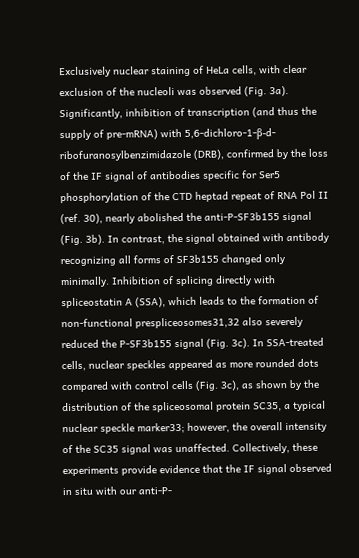Exclusively nuclear staining of HeLa cells, with clear exclusion of the nucleoli was observed (Fig. 3a). Significantly, inhibition of transcription (and thus the supply of pre-mRNA) with 5,6-dichloro-1-β-d-ribofuranosylbenzimidazole (DRB), confirmed by the loss of the IF signal of antibodies specific for Ser5 phosphorylation of the CTD heptad repeat of RNA Pol II (ref. 30), nearly abolished the anti-P-SF3b155 signal (Fig. 3b). In contrast, the signal obtained with antibody recognizing all forms of SF3b155 changed only minimally. Inhibition of splicing directly with spliceostatin A (SSA), which leads to the formation of non-functional prespliceosomes31,32 also severely reduced the P-SF3b155 signal (Fig. 3c). In SSA-treated cells, nuclear speckles appeared as more rounded dots compared with control cells (Fig. 3c), as shown by the distribution of the spliceosomal protein SC35, a typical nuclear speckle marker33; however, the overall intensity of the SC35 signal was unaffected. Collectively, these experiments provide evidence that the IF signal observed in situ with our anti-P-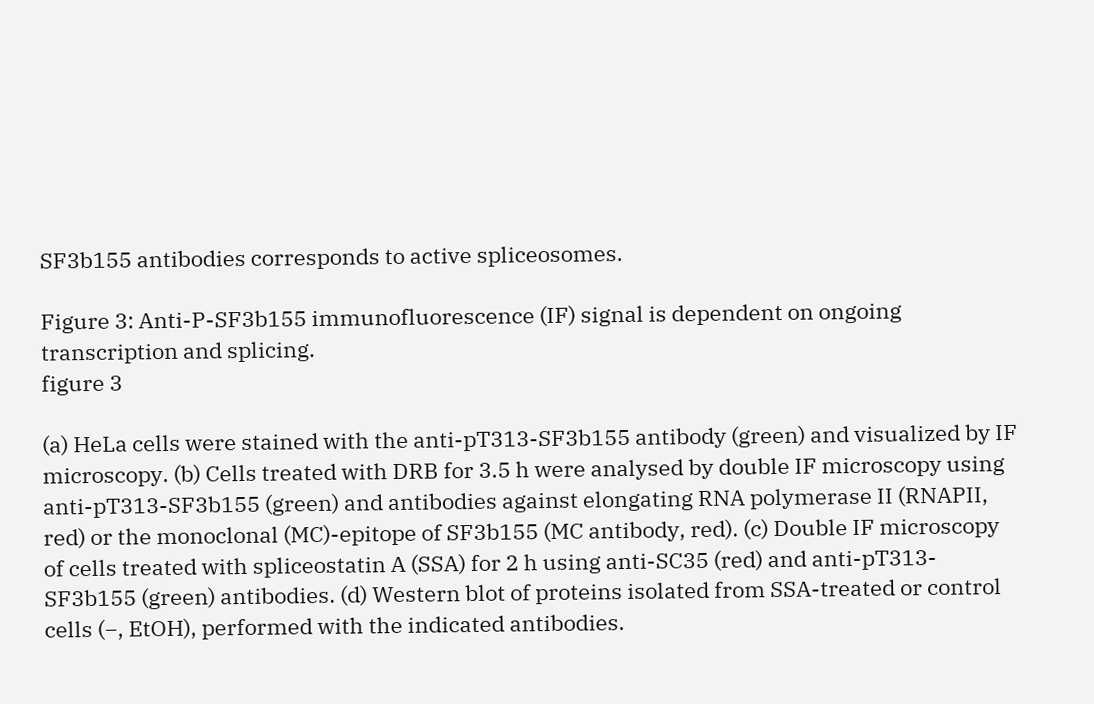SF3b155 antibodies corresponds to active spliceosomes.

Figure 3: Anti-P-SF3b155 immunofluorescence (IF) signal is dependent on ongoing transcription and splicing.
figure 3

(a) HeLa cells were stained with the anti-pT313-SF3b155 antibody (green) and visualized by IF microscopy. (b) Cells treated with DRB for 3.5 h were analysed by double IF microscopy using anti-pT313-SF3b155 (green) and antibodies against elongating RNA polymerase II (RNAPII, red) or the monoclonal (MC)-epitope of SF3b155 (MC antibody, red). (c) Double IF microscopy of cells treated with spliceostatin A (SSA) for 2 h using anti-SC35 (red) and anti-pT313-SF3b155 (green) antibodies. (d) Western blot of proteins isolated from SSA-treated or control cells (−, EtOH), performed with the indicated antibodies.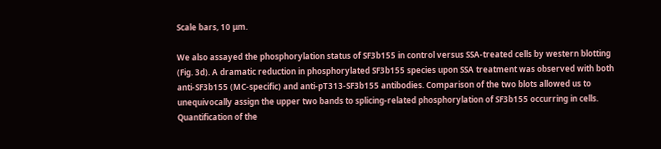Scale bars, 10 μm.

We also assayed the phosphorylation status of SF3b155 in control versus SSA-treated cells by western blotting (Fig. 3d). A dramatic reduction in phosphorylated SF3b155 species upon SSA treatment was observed with both anti-SF3b155 (MC-specific) and anti-pT313-SF3b155 antibodies. Comparison of the two blots allowed us to unequivocally assign the upper two bands to splicing-related phosphorylation of SF3b155 occurring in cells. Quantification of the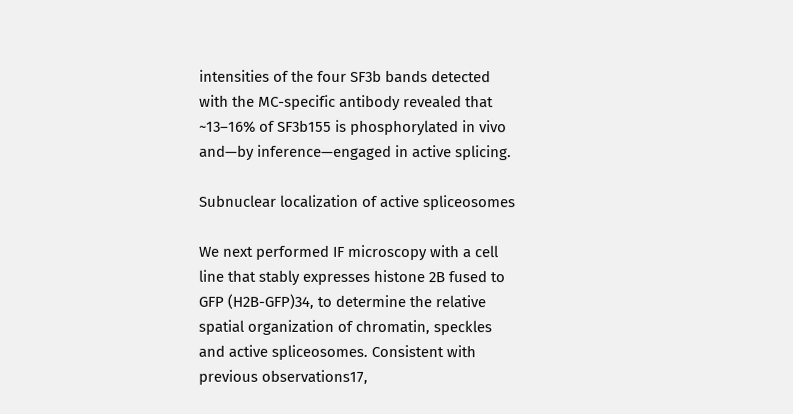intensities of the four SF3b bands detected with the MC-specific antibody revealed that ~13–16% of SF3b155 is phosphorylated in vivo and—by inference—engaged in active splicing.

Subnuclear localization of active spliceosomes

We next performed IF microscopy with a cell line that stably expresses histone 2B fused to GFP (H2B-GFP)34, to determine the relative spatial organization of chromatin, speckles and active spliceosomes. Consistent with previous observations17,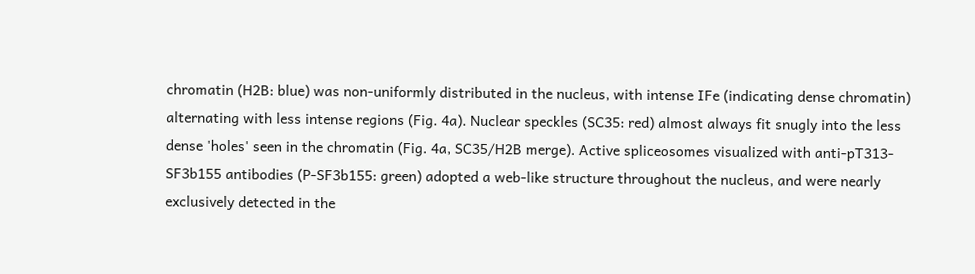chromatin (H2B: blue) was non-uniformly distributed in the nucleus, with intense IFe (indicating dense chromatin) alternating with less intense regions (Fig. 4a). Nuclear speckles (SC35: red) almost always fit snugly into the less dense 'holes' seen in the chromatin (Fig. 4a, SC35/H2B merge). Active spliceosomes visualized with anti-pT313-SF3b155 antibodies (P-SF3b155: green) adopted a web-like structure throughout the nucleus, and were nearly exclusively detected in the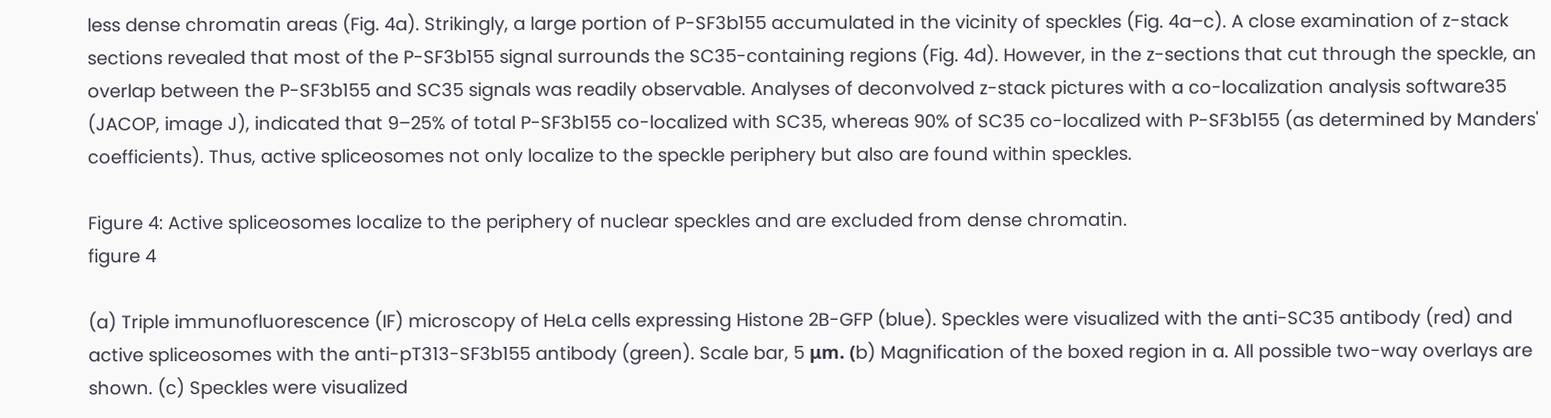less dense chromatin areas (Fig. 4a). Strikingly, a large portion of P-SF3b155 accumulated in the vicinity of speckles (Fig. 4a–c). A close examination of z-stack sections revealed that most of the P-SF3b155 signal surrounds the SC35-containing regions (Fig. 4d). However, in the z-sections that cut through the speckle, an overlap between the P-SF3b155 and SC35 signals was readily observable. Analyses of deconvolved z-stack pictures with a co-localization analysis software35 (JACOP, image J), indicated that 9–25% of total P-SF3b155 co-localized with SC35, whereas 90% of SC35 co-localized with P-SF3b155 (as determined by Manders' coefficients). Thus, active spliceosomes not only localize to the speckle periphery but also are found within speckles.

Figure 4: Active spliceosomes localize to the periphery of nuclear speckles and are excluded from dense chromatin.
figure 4

(a) Triple immunofluorescence (IF) microscopy of HeLa cells expressing Histone 2B-GFP (blue). Speckles were visualized with the anti-SC35 antibody (red) and active spliceosomes with the anti-pT313-SF3b155 antibody (green). Scale bar, 5 μm. (b) Magnification of the boxed region in a. All possible two-way overlays are shown. (c) Speckles were visualized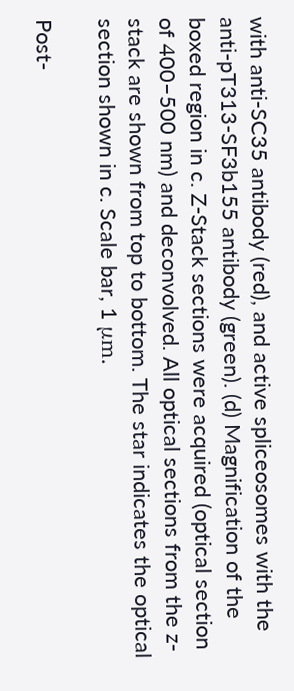with anti-SC35 antibody (red), and active spliceosomes with the anti-pT313-SF3b155 antibody (green). (d) Magnification of the boxed region in c. Z-Stack sections were acquired (optical section of 400–500 nm) and deconvolved. All optical sections from the z-stack are shown from top to bottom. The star indicates the optical section shown in c. Scale bar, 1 μm.

Post-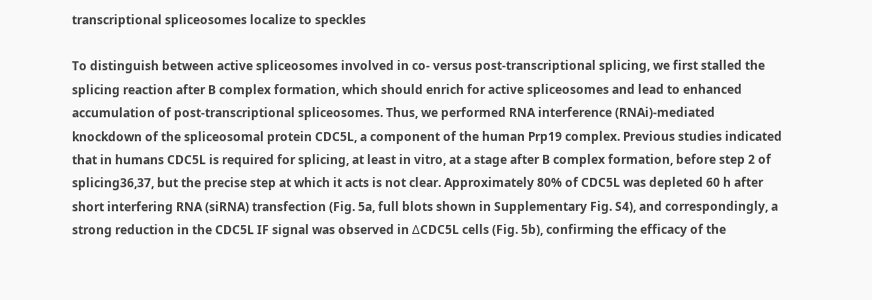transcriptional spliceosomes localize to speckles

To distinguish between active spliceosomes involved in co- versus post-transcriptional splicing, we first stalled the splicing reaction after B complex formation, which should enrich for active spliceosomes and lead to enhanced accumulation of post-transcriptional spliceosomes. Thus, we performed RNA interference (RNAi)-mediated knockdown of the spliceosomal protein CDC5L, a component of the human Prp19 complex. Previous studies indicated that in humans CDC5L is required for splicing, at least in vitro, at a stage after B complex formation, before step 2 of splicing36,37, but the precise step at which it acts is not clear. Approximately 80% of CDC5L was depleted 60 h after short interfering RNA (siRNA) transfection (Fig. 5a, full blots shown in Supplementary Fig. S4), and correspondingly, a strong reduction in the CDC5L IF signal was observed in ΔCDC5L cells (Fig. 5b), confirming the efficacy of the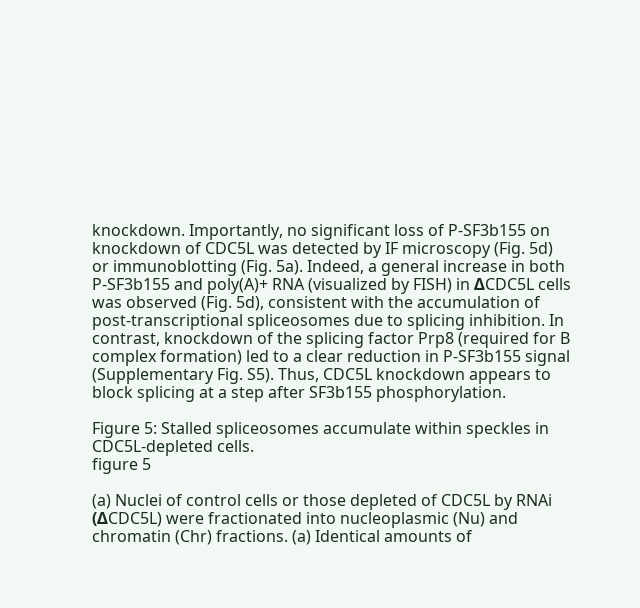knockdown. Importantly, no significant loss of P-SF3b155 on knockdown of CDC5L was detected by IF microscopy (Fig. 5d) or immunoblotting (Fig. 5a). Indeed, a general increase in both P-SF3b155 and poly(A)+ RNA (visualized by FISH) in ΔCDC5L cells was observed (Fig. 5d), consistent with the accumulation of post-transcriptional spliceosomes due to splicing inhibition. In contrast, knockdown of the splicing factor Prp8 (required for B complex formation) led to a clear reduction in P-SF3b155 signal (Supplementary Fig. S5). Thus, CDC5L knockdown appears to block splicing at a step after SF3b155 phosphorylation.

Figure 5: Stalled spliceosomes accumulate within speckles in CDC5L-depleted cells.
figure 5

(a) Nuclei of control cells or those depleted of CDC5L by RNAi (ΔCDC5L) were fractionated into nucleoplasmic (Nu) and chromatin (Chr) fractions. (a) Identical amounts of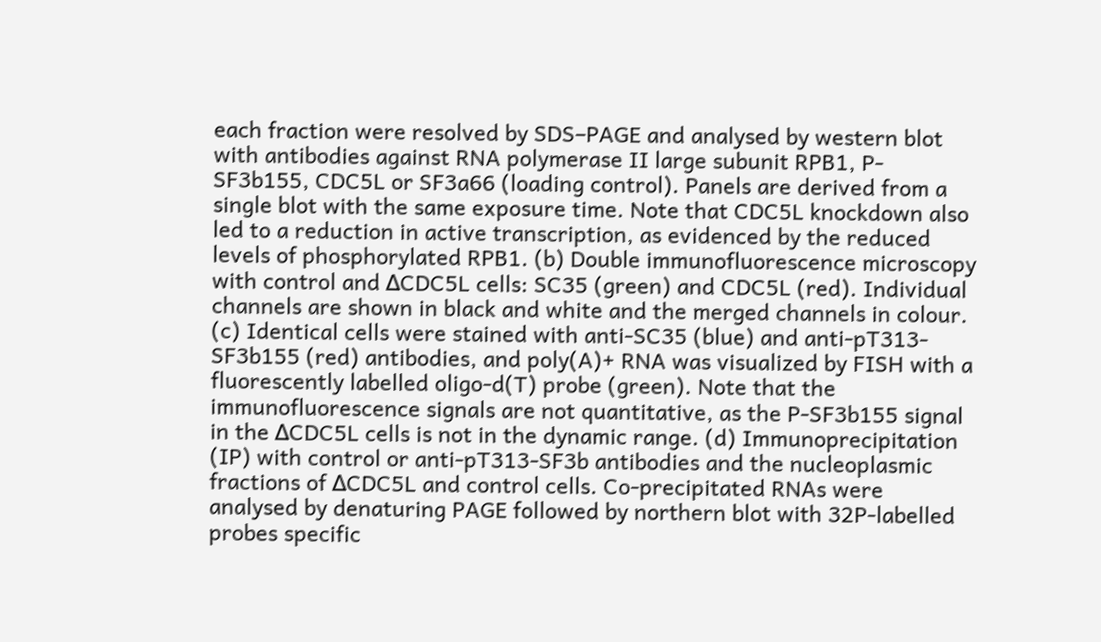each fraction were resolved by SDS–PAGE and analysed by western blot with antibodies against RNA polymerase II large subunit RPB1, P-SF3b155, CDC5L or SF3a66 (loading control). Panels are derived from a single blot with the same exposure time. Note that CDC5L knockdown also led to a reduction in active transcription, as evidenced by the reduced levels of phosphorylated RPB1. (b) Double immunofluorescence microscopy with control and ΔCDC5L cells: SC35 (green) and CDC5L (red). Individual channels are shown in black and white and the merged channels in colour. (c) Identical cells were stained with anti-SC35 (blue) and anti-pT313-SF3b155 (red) antibodies, and poly(A)+ RNA was visualized by FISH with a fluorescently labelled oligo-d(T) probe (green). Note that the immunofluorescence signals are not quantitative, as the P-SF3b155 signal in the ΔCDC5L cells is not in the dynamic range. (d) Immunoprecipitation (IP) with control or anti-pT313-SF3b antibodies and the nucleoplasmic fractions of ΔCDC5L and control cells. Co-precipitated RNAs were analysed by denaturing PAGE followed by northern blot with 32P-labelled probes specific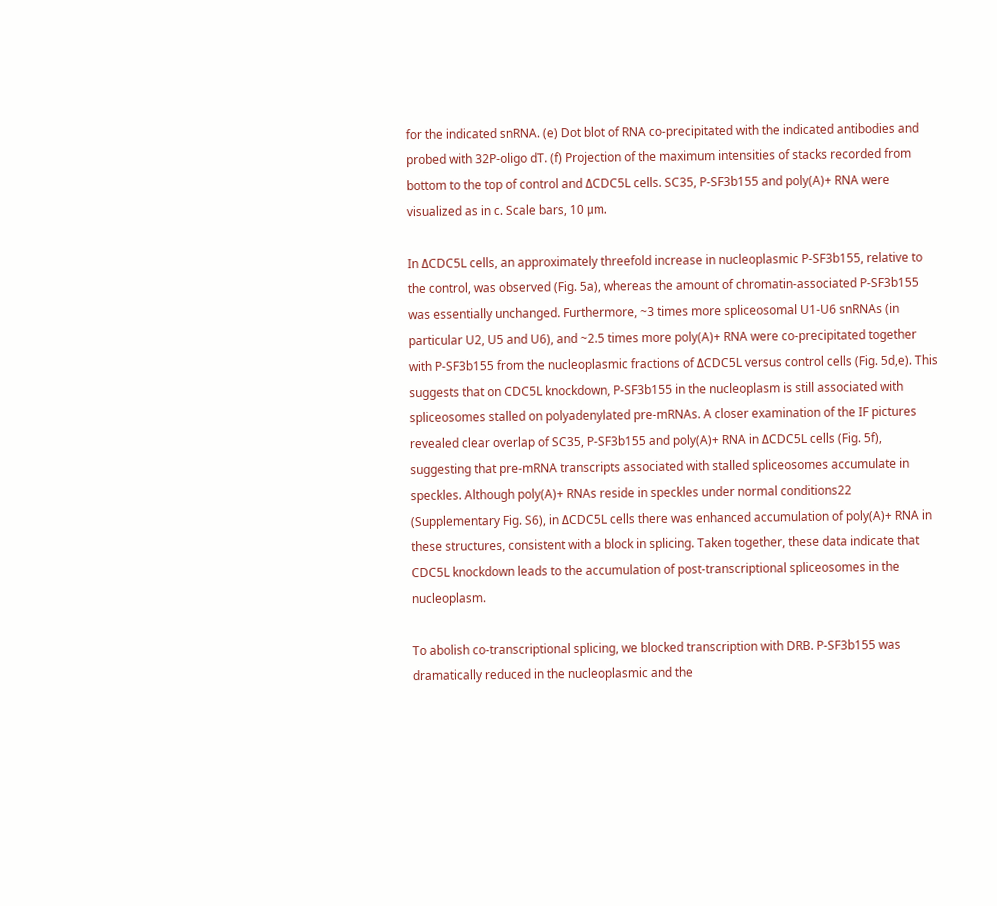for the indicated snRNA. (e) Dot blot of RNA co-precipitated with the indicated antibodies and probed with 32P-oligo dT. (f) Projection of the maximum intensities of stacks recorded from bottom to the top of control and ΔCDC5L cells. SC35, P-SF3b155 and poly(A)+ RNA were visualized as in c. Scale bars, 10 μm.

In ΔCDC5L cells, an approximately threefold increase in nucleoplasmic P-SF3b155, relative to the control, was observed (Fig. 5a), whereas the amount of chromatin-associated P-SF3b155 was essentially unchanged. Furthermore, ~3 times more spliceosomal U1-U6 snRNAs (in particular U2, U5 and U6), and ~2.5 times more poly(A)+ RNA were co-precipitated together with P-SF3b155 from the nucleoplasmic fractions of ΔCDC5L versus control cells (Fig. 5d,e). This suggests that on CDC5L knockdown, P-SF3b155 in the nucleoplasm is still associated with spliceosomes stalled on polyadenylated pre-mRNAs. A closer examination of the IF pictures revealed clear overlap of SC35, P-SF3b155 and poly(A)+ RNA in ΔCDC5L cells (Fig. 5f), suggesting that pre-mRNA transcripts associated with stalled spliceosomes accumulate in speckles. Although poly(A)+ RNAs reside in speckles under normal conditions22 (Supplementary Fig. S6), in ΔCDC5L cells there was enhanced accumulation of poly(A)+ RNA in these structures, consistent with a block in splicing. Taken together, these data indicate that CDC5L knockdown leads to the accumulation of post-transcriptional spliceosomes in the nucleoplasm.

To abolish co-transcriptional splicing, we blocked transcription with DRB. P-SF3b155 was dramatically reduced in the nucleoplasmic and the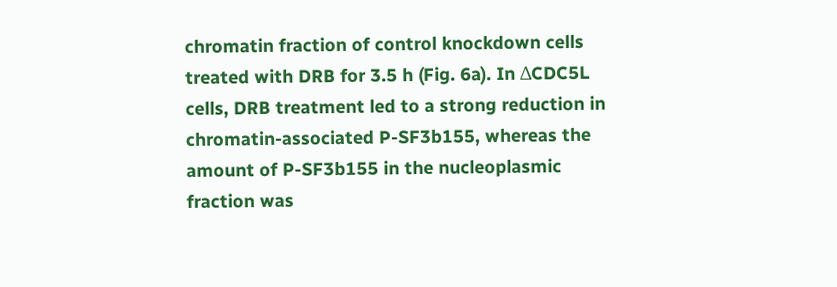chromatin fraction of control knockdown cells treated with DRB for 3.5 h (Fig. 6a). In ΔCDC5L cells, DRB treatment led to a strong reduction in chromatin-associated P-SF3b155, whereas the amount of P-SF3b155 in the nucleoplasmic fraction was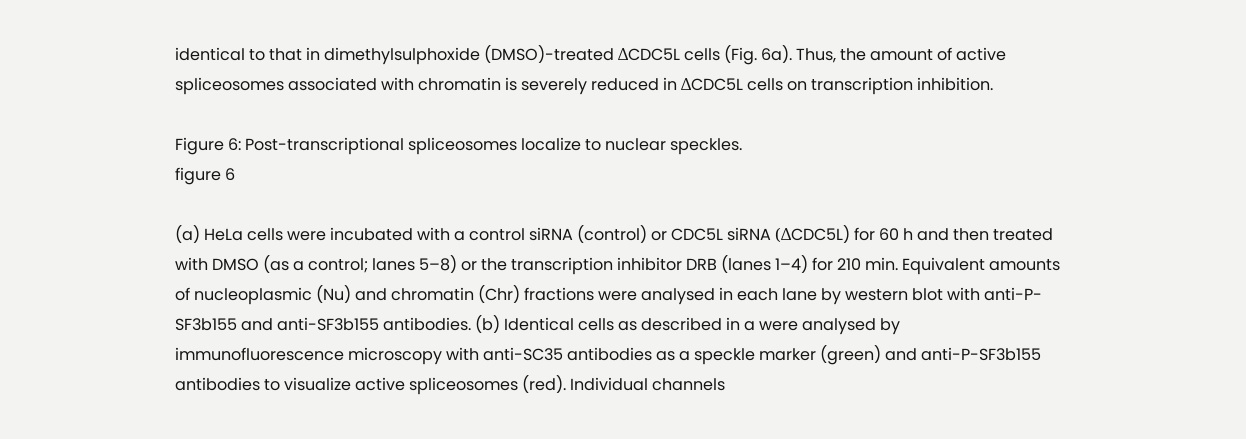identical to that in dimethylsulphoxide (DMSO)-treated ΔCDC5L cells (Fig. 6a). Thus, the amount of active spliceosomes associated with chromatin is severely reduced in ΔCDC5L cells on transcription inhibition.

Figure 6: Post-transcriptional spliceosomes localize to nuclear speckles.
figure 6

(a) HeLa cells were incubated with a control siRNA (control) or CDC5L siRNA (ΔCDC5L) for 60 h and then treated with DMSO (as a control; lanes 5–8) or the transcription inhibitor DRB (lanes 1–4) for 210 min. Equivalent amounts of nucleoplasmic (Nu) and chromatin (Chr) fractions were analysed in each lane by western blot with anti-P-SF3b155 and anti-SF3b155 antibodies. (b) Identical cells as described in a were analysed by immunofluorescence microscopy with anti-SC35 antibodies as a speckle marker (green) and anti-P-SF3b155 antibodies to visualize active spliceosomes (red). Individual channels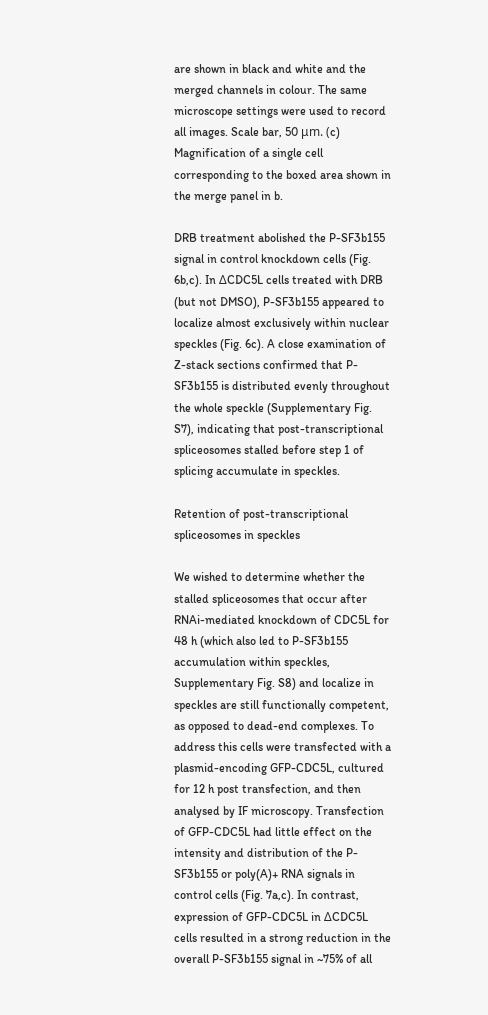are shown in black and white and the merged channels in colour. The same microscope settings were used to record all images. Scale bar, 50 μm. (c) Magnification of a single cell corresponding to the boxed area shown in the merge panel in b.

DRB treatment abolished the P-SF3b155 signal in control knockdown cells (Fig. 6b,c). In ΔCDC5L cells treated with DRB (but not DMSO), P-SF3b155 appeared to localize almost exclusively within nuclear speckles (Fig. 6c). A close examination of Z-stack sections confirmed that P-SF3b155 is distributed evenly throughout the whole speckle (Supplementary Fig. S7), indicating that post-transcriptional spliceosomes stalled before step 1 of splicing accumulate in speckles.

Retention of post-transcriptional spliceosomes in speckles

We wished to determine whether the stalled spliceosomes that occur after RNAi-mediated knockdown of CDC5L for 48 h (which also led to P-SF3b155 accumulation within speckles, Supplementary Fig. S8) and localize in speckles are still functionally competent, as opposed to dead-end complexes. To address this cells were transfected with a plasmid-encoding GFP-CDC5L, cultured for 12 h post transfection, and then analysed by IF microscopy. Transfection of GFP-CDC5L had little effect on the intensity and distribution of the P-SF3b155 or poly(A)+ RNA signals in control cells (Fig. 7a,c). In contrast, expression of GFP-CDC5L in ΔCDC5L cells resulted in a strong reduction in the overall P-SF3b155 signal in ~75% of all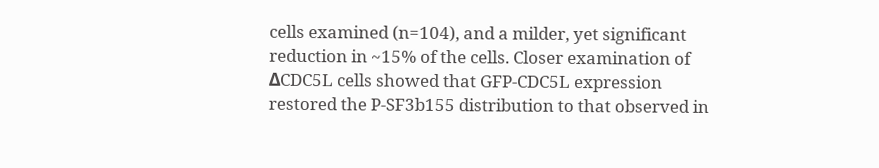cells examined (n=104), and a milder, yet significant reduction in ~15% of the cells. Closer examination of ΔCDC5L cells showed that GFP-CDC5L expression restored the P-SF3b155 distribution to that observed in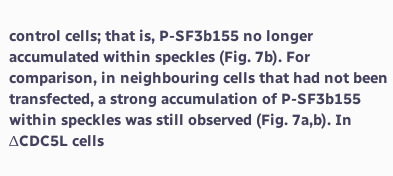control cells; that is, P-SF3b155 no longer accumulated within speckles (Fig. 7b). For comparison, in neighbouring cells that had not been transfected, a strong accumulation of P-SF3b155 within speckles was still observed (Fig. 7a,b). In ΔCDC5L cells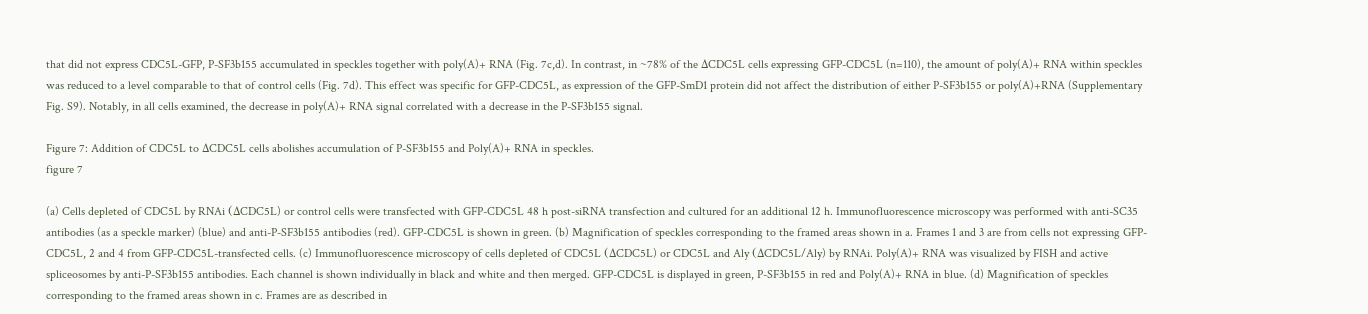that did not express CDC5L-GFP, P-SF3b155 accumulated in speckles together with poly(A)+ RNA (Fig. 7c,d). In contrast, in ~78% of the ΔCDC5L cells expressing GFP-CDC5L (n=110), the amount of poly(A)+ RNA within speckles was reduced to a level comparable to that of control cells (Fig. 7d). This effect was specific for GFP-CDC5L, as expression of the GFP-SmD1 protein did not affect the distribution of either P-SF3b155 or poly(A)+RNA (Supplementary Fig. S9). Notably, in all cells examined, the decrease in poly(A)+ RNA signal correlated with a decrease in the P-SF3b155 signal.

Figure 7: Addition of CDC5L to ΔCDC5L cells abolishes accumulation of P-SF3b155 and Poly(A)+ RNA in speckles.
figure 7

(a) Cells depleted of CDC5L by RNAi (ΔCDC5L) or control cells were transfected with GFP-CDC5L 48 h post-siRNA transfection and cultured for an additional 12 h. Immunofluorescence microscopy was performed with anti-SC35 antibodies (as a speckle marker) (blue) and anti-P-SF3b155 antibodies (red). GFP-CDC5L is shown in green. (b) Magnification of speckles corresponding to the framed areas shown in a. Frames 1 and 3 are from cells not expressing GFP-CDC5L, 2 and 4 from GFP-CDC5L-transfected cells. (c) Immunofluorescence microscopy of cells depleted of CDC5L (ΔCDC5L) or CDC5L and Aly (ΔCDC5L/Aly) by RNAi. Poly(A)+ RNA was visualized by FISH and active spliceosomes by anti-P-SF3b155 antibodies. Each channel is shown individually in black and white and then merged. GFP-CDC5L is displayed in green, P-SF3b155 in red and Poly(A)+ RNA in blue. (d) Magnification of speckles corresponding to the framed areas shown in c. Frames are as described in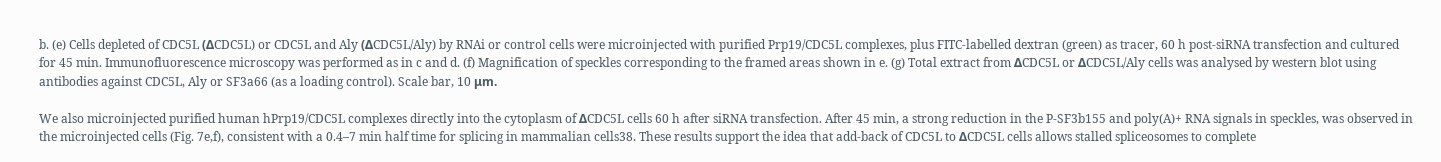b. (e) Cells depleted of CDC5L (ΔCDC5L) or CDC5L and Aly (ΔCDC5L/Aly) by RNAi or control cells were microinjected with purified Prp19/CDC5L complexes, plus FITC-labelled dextran (green) as tracer, 60 h post-siRNA transfection and cultured for 45 min. Immunofluorescence microscopy was performed as in c and d. (f) Magnification of speckles corresponding to the framed areas shown in e. (g) Total extract from ΔCDC5L or ΔCDC5L/Aly cells was analysed by western blot using antibodies against CDC5L, Aly or SF3a66 (as a loading control). Scale bar, 10 μm.

We also microinjected purified human hPrp19/CDC5L complexes directly into the cytoplasm of ΔCDC5L cells 60 h after siRNA transfection. After 45 min, a strong reduction in the P-SF3b155 and poly(A)+ RNA signals in speckles, was observed in the microinjected cells (Fig. 7e,f), consistent with a 0.4–7 min half time for splicing in mammalian cells38. These results support the idea that add-back of CDC5L to ΔCDC5L cells allows stalled spliceosomes to complete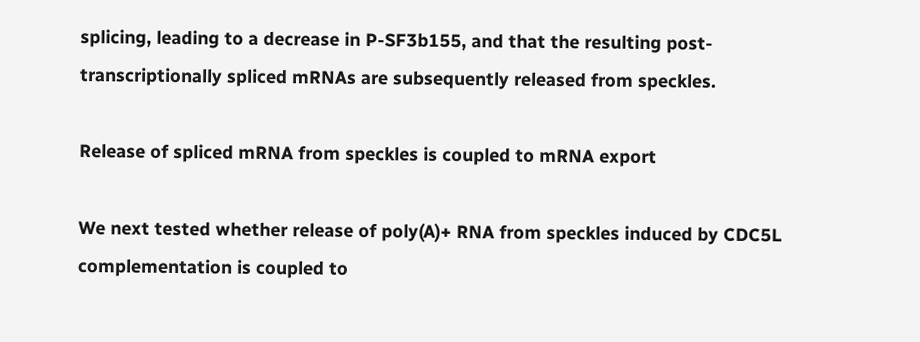splicing, leading to a decrease in P-SF3b155, and that the resulting post-transcriptionally spliced mRNAs are subsequently released from speckles.

Release of spliced mRNA from speckles is coupled to mRNA export

We next tested whether release of poly(A)+ RNA from speckles induced by CDC5L complementation is coupled to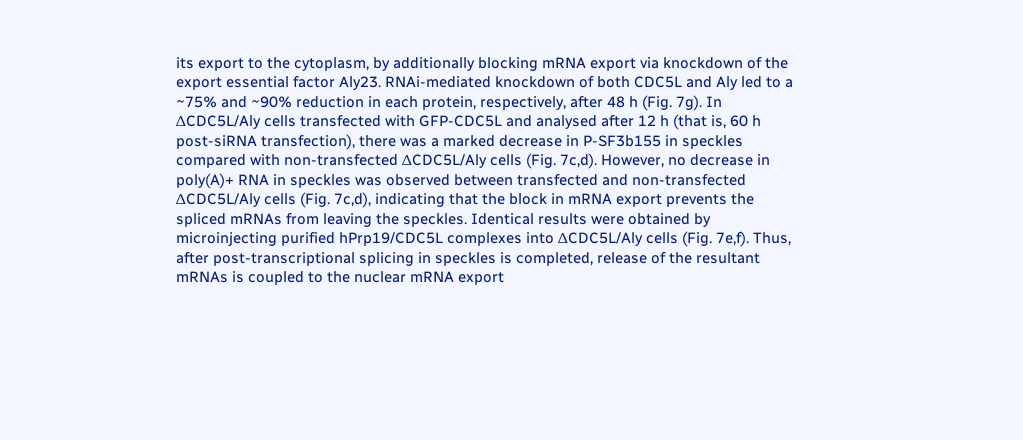its export to the cytoplasm, by additionally blocking mRNA export via knockdown of the export essential factor Aly23. RNAi-mediated knockdown of both CDC5L and Aly led to a ~75% and ~90% reduction in each protein, respectively, after 48 h (Fig. 7g). In ΔCDC5L/Aly cells transfected with GFP-CDC5L and analysed after 12 h (that is, 60 h post-siRNA transfection), there was a marked decrease in P-SF3b155 in speckles compared with non-transfected ΔCDC5L/Aly cells (Fig. 7c,d). However, no decrease in poly(A)+ RNA in speckles was observed between transfected and non-transfected ΔCDC5L/Aly cells (Fig. 7c,d), indicating that the block in mRNA export prevents the spliced mRNAs from leaving the speckles. Identical results were obtained by microinjecting purified hPrp19/CDC5L complexes into ΔCDC5L/Aly cells (Fig. 7e,f). Thus, after post-transcriptional splicing in speckles is completed, release of the resultant mRNAs is coupled to the nuclear mRNA export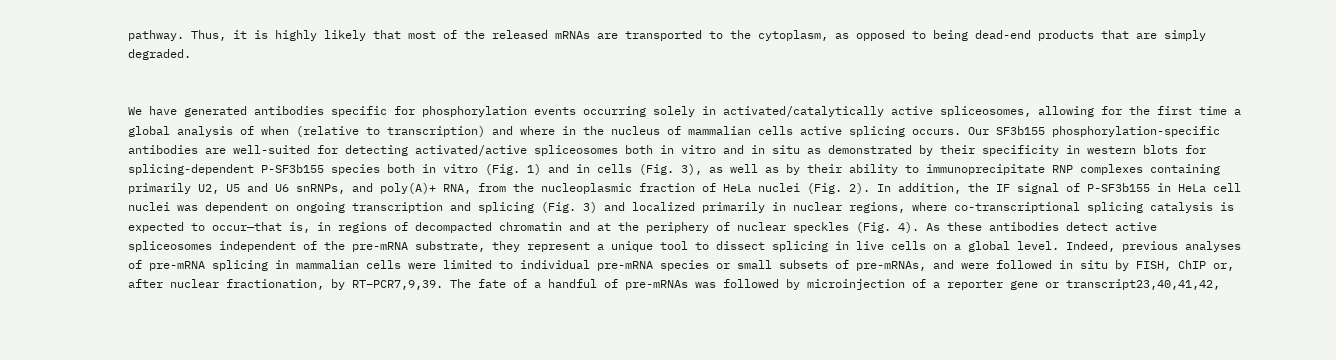pathway. Thus, it is highly likely that most of the released mRNAs are transported to the cytoplasm, as opposed to being dead-end products that are simply degraded.


We have generated antibodies specific for phosphorylation events occurring solely in activated/catalytically active spliceosomes, allowing for the first time a global analysis of when (relative to transcription) and where in the nucleus of mammalian cells active splicing occurs. Our SF3b155 phosphorylation-specific antibodies are well-suited for detecting activated/active spliceosomes both in vitro and in situ as demonstrated by their specificity in western blots for splicing-dependent P-SF3b155 species both in vitro (Fig. 1) and in cells (Fig. 3), as well as by their ability to immunoprecipitate RNP complexes containing primarily U2, U5 and U6 snRNPs, and poly(A)+ RNA, from the nucleoplasmic fraction of HeLa nuclei (Fig. 2). In addition, the IF signal of P-SF3b155 in HeLa cell nuclei was dependent on ongoing transcription and splicing (Fig. 3) and localized primarily in nuclear regions, where co-transcriptional splicing catalysis is expected to occur—that is, in regions of decompacted chromatin and at the periphery of nuclear speckles (Fig. 4). As these antibodies detect active spliceosomes independent of the pre-mRNA substrate, they represent a unique tool to dissect splicing in live cells on a global level. Indeed, previous analyses of pre-mRNA splicing in mammalian cells were limited to individual pre-mRNA species or small subsets of pre-mRNAs, and were followed in situ by FISH, ChIP or, after nuclear fractionation, by RT–PCR7,9,39. The fate of a handful of pre-mRNAs was followed by microinjection of a reporter gene or transcript23,40,41,42,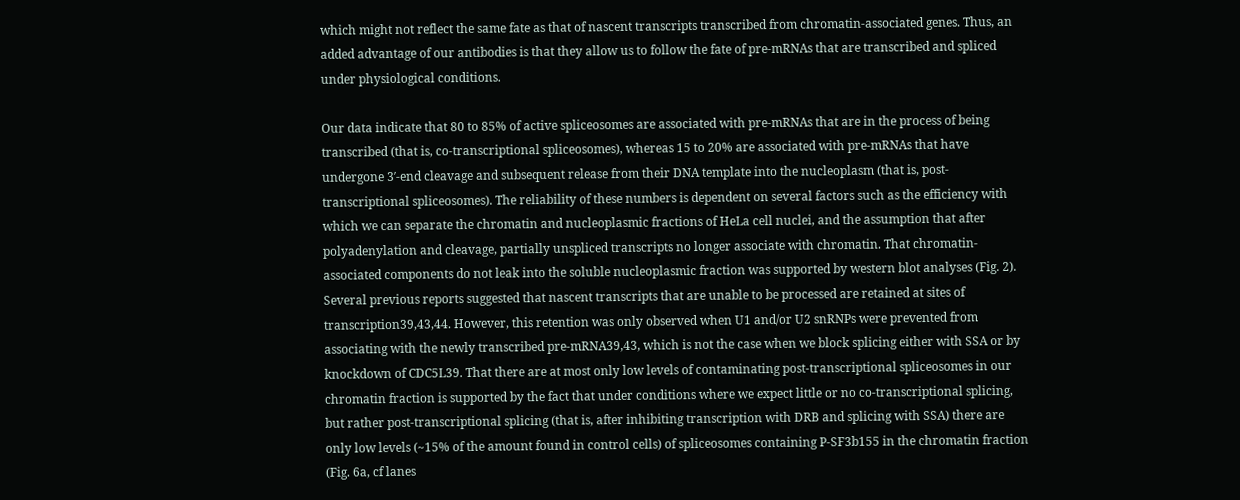which might not reflect the same fate as that of nascent transcripts transcribed from chromatin-associated genes. Thus, an added advantage of our antibodies is that they allow us to follow the fate of pre-mRNAs that are transcribed and spliced under physiological conditions.

Our data indicate that 80 to 85% of active spliceosomes are associated with pre-mRNAs that are in the process of being transcribed (that is, co-transcriptional spliceosomes), whereas 15 to 20% are associated with pre-mRNAs that have undergone 3′-end cleavage and subsequent release from their DNA template into the nucleoplasm (that is, post-transcriptional spliceosomes). The reliability of these numbers is dependent on several factors such as the efficiency with which we can separate the chromatin and nucleoplasmic fractions of HeLa cell nuclei, and the assumption that after polyadenylation and cleavage, partially unspliced transcripts no longer associate with chromatin. That chromatin-associated components do not leak into the soluble nucleoplasmic fraction was supported by western blot analyses (Fig. 2). Several previous reports suggested that nascent transcripts that are unable to be processed are retained at sites of transcription39,43,44. However, this retention was only observed when U1 and/or U2 snRNPs were prevented from associating with the newly transcribed pre-mRNA39,43, which is not the case when we block splicing either with SSA or by knockdown of CDC5L39. That there are at most only low levels of contaminating post-transcriptional spliceosomes in our chromatin fraction is supported by the fact that under conditions where we expect little or no co-transcriptional splicing, but rather post-transcriptional splicing (that is, after inhibiting transcription with DRB and splicing with SSA) there are only low levels (~15% of the amount found in control cells) of spliceosomes containing P-SF3b155 in the chromatin fraction (Fig. 6a, cf lanes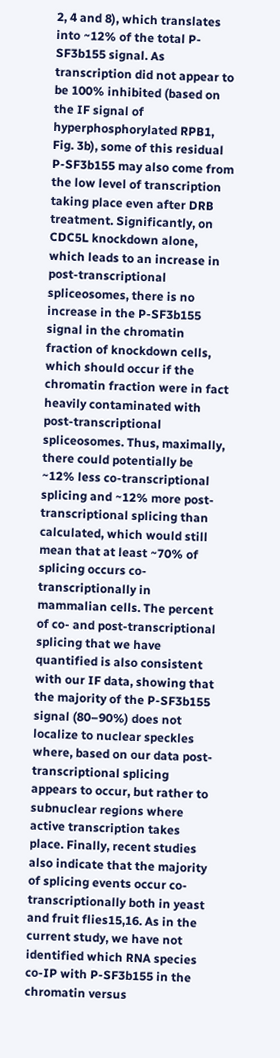2, 4 and 8), which translates into ~12% of the total P-SF3b155 signal. As transcription did not appear to be 100% inhibited (based on the IF signal of hyperphosphorylated RPB1, Fig. 3b), some of this residual P-SF3b155 may also come from the low level of transcription taking place even after DRB treatment. Significantly, on CDC5L knockdown alone, which leads to an increase in post-transcriptional spliceosomes, there is no increase in the P-SF3b155 signal in the chromatin fraction of knockdown cells, which should occur if the chromatin fraction were in fact heavily contaminated with post-transcriptional spliceosomes. Thus, maximally, there could potentially be ~12% less co-transcriptional splicing and ~12% more post-transcriptional splicing than calculated, which would still mean that at least ~70% of splicing occurs co-transcriptionally in mammalian cells. The percent of co- and post-transcriptional splicing that we have quantified is also consistent with our IF data, showing that the majority of the P-SF3b155 signal (80–90%) does not localize to nuclear speckles where, based on our data post-transcriptional splicing appears to occur, but rather to subnuclear regions where active transcription takes place. Finally, recent studies also indicate that the majority of splicing events occur co-transcriptionally both in yeast and fruit flies15,16. As in the current study, we have not identified which RNA species co-IP with P-SF3b155 in the chromatin versus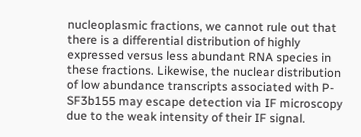nucleoplasmic fractions, we cannot rule out that there is a differential distribution of highly expressed versus less abundant RNA species in these fractions. Likewise, the nuclear distribution of low abundance transcripts associated with P-SF3b155 may escape detection via IF microscopy due to the weak intensity of their IF signal.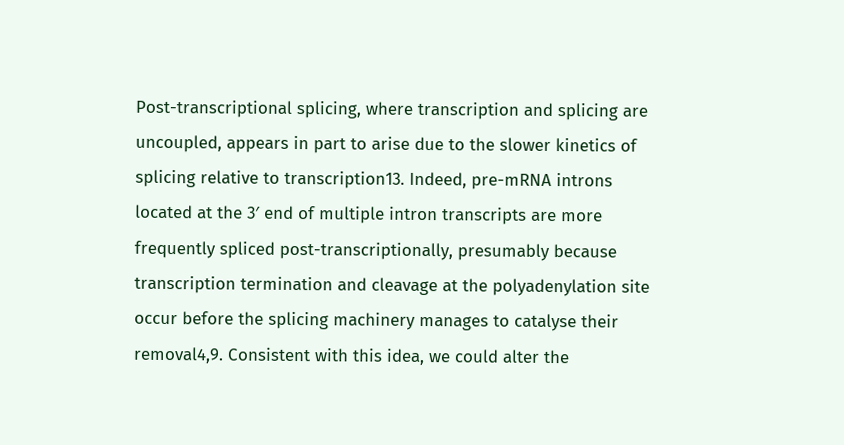Post-transcriptional splicing, where transcription and splicing are uncoupled, appears in part to arise due to the slower kinetics of splicing relative to transcription13. Indeed, pre-mRNA introns located at the 3′ end of multiple intron transcripts are more frequently spliced post-transcriptionally, presumably because transcription termination and cleavage at the polyadenylation site occur before the splicing machinery manages to catalyse their removal4,9. Consistent with this idea, we could alter the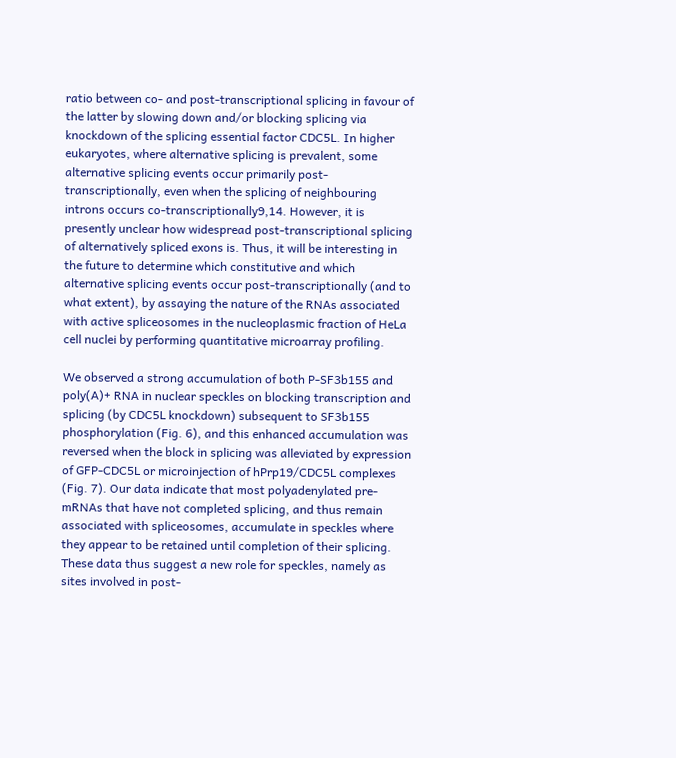ratio between co- and post-transcriptional splicing in favour of the latter by slowing down and/or blocking splicing via knockdown of the splicing essential factor CDC5L. In higher eukaryotes, where alternative splicing is prevalent, some alternative splicing events occur primarily post-transcriptionally, even when the splicing of neighbouring introns occurs co-transcriptionally9,14. However, it is presently unclear how widespread post-transcriptional splicing of alternatively spliced exons is. Thus, it will be interesting in the future to determine which constitutive and which alternative splicing events occur post-transcriptionally (and to what extent), by assaying the nature of the RNAs associated with active spliceosomes in the nucleoplasmic fraction of HeLa cell nuclei by performing quantitative microarray profiling.

We observed a strong accumulation of both P-SF3b155 and poly(A)+ RNA in nuclear speckles on blocking transcription and splicing (by CDC5L knockdown) subsequent to SF3b155 phosphorylation (Fig. 6), and this enhanced accumulation was reversed when the block in splicing was alleviated by expression of GFP-CDC5L or microinjection of hPrp19/CDC5L complexes (Fig. 7). Our data indicate that most polyadenylated pre-mRNAs that have not completed splicing, and thus remain associated with spliceosomes, accumulate in speckles where they appear to be retained until completion of their splicing. These data thus suggest a new role for speckles, namely as sites involved in post-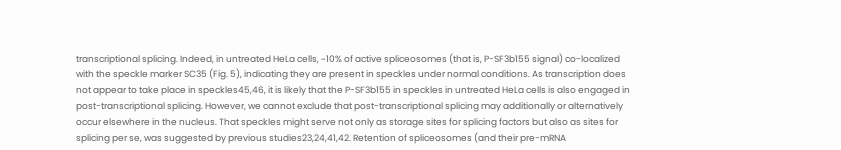transcriptional splicing. Indeed, in untreated HeLa cells, ~10% of active spliceosomes (that is, P-SF3b155 signal) co-localized with the speckle marker SC35 (Fig. 5), indicating they are present in speckles under normal conditions. As transcription does not appear to take place in speckles45,46, it is likely that the P-SF3b155 in speckles in untreated HeLa cells is also engaged in post-transcriptional splicing. However, we cannot exclude that post-transcriptional splicing may additionally or alternatively occur elsewhere in the nucleus. That speckles might serve not only as storage sites for splicing factors but also as sites for splicing per se, was suggested by previous studies23,24,41,42. Retention of spliceosomes (and their pre-mRNA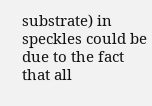substrate) in speckles could be due to the fact that all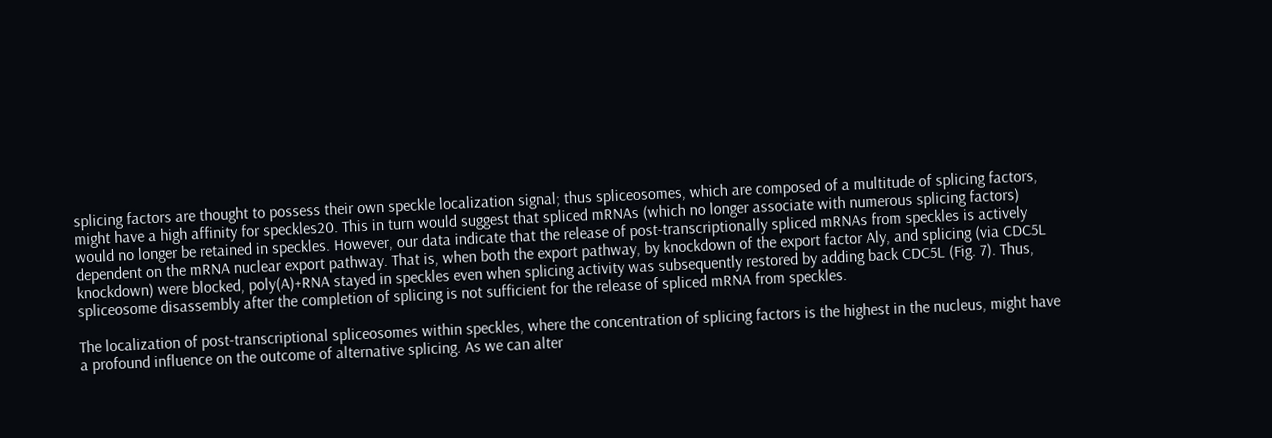splicing factors are thought to possess their own speckle localization signal; thus spliceosomes, which are composed of a multitude of splicing factors, might have a high affinity for speckles20. This in turn would suggest that spliced mRNAs (which no longer associate with numerous splicing factors) would no longer be retained in speckles. However, our data indicate that the release of post-transcriptionally spliced mRNAs from speckles is actively dependent on the mRNA nuclear export pathway. That is, when both the export pathway, by knockdown of the export factor Aly, and splicing (via CDC5L knockdown) were blocked, poly(A)+RNA stayed in speckles even when splicing activity was subsequently restored by adding back CDC5L (Fig. 7). Thus, spliceosome disassembly after the completion of splicing is not sufficient for the release of spliced mRNA from speckles.

The localization of post-transcriptional spliceosomes within speckles, where the concentration of splicing factors is the highest in the nucleus, might have a profound influence on the outcome of alternative splicing. As we can alter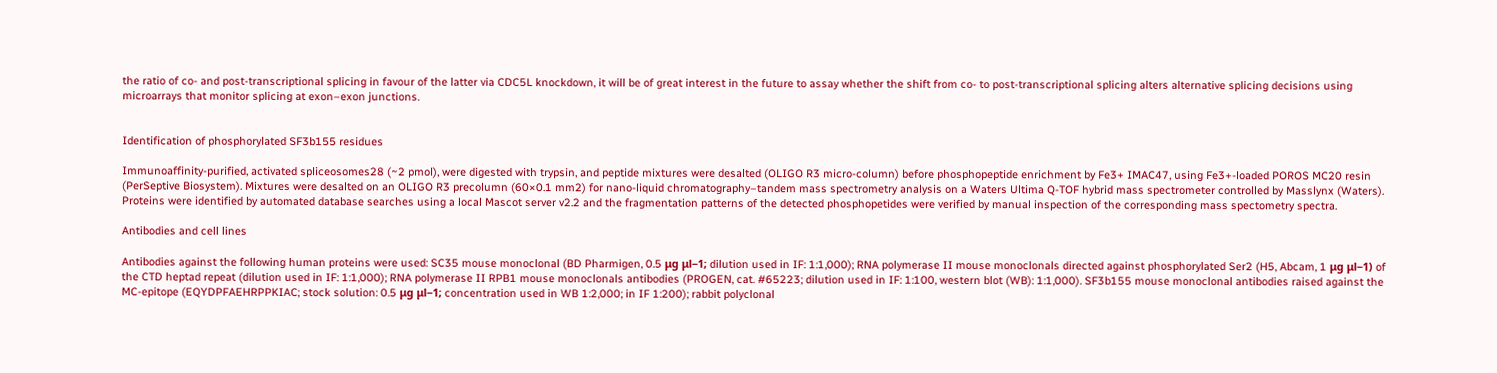the ratio of co- and post-transcriptional splicing in favour of the latter via CDC5L knockdown, it will be of great interest in the future to assay whether the shift from co- to post-transcriptional splicing alters alternative splicing decisions using microarrays that monitor splicing at exon–exon junctions.


Identification of phosphorylated SF3b155 residues

Immunoaffinity-purified, activated spliceosomes28 (~2 pmol), were digested with trypsin, and peptide mixtures were desalted (OLIGO R3 micro-column) before phosphopeptide enrichment by Fe3+ IMAC47, using Fe3+-loaded POROS MC20 resin (PerSeptive Biosystem). Mixtures were desalted on an OLIGO R3 precolumn (60×0.1 mm2) for nano-liquid chromatography–tandem mass spectrometry analysis on a Waters Ultima Q-TOF hybrid mass spectrometer controlled by Masslynx (Waters). Proteins were identified by automated database searches using a local Mascot server v2.2 and the fragmentation patterns of the detected phosphopetides were verified by manual inspection of the corresponding mass spectometry spectra.

Antibodies and cell lines

Antibodies against the following human proteins were used: SC35 mouse monoclonal (BD Pharmigen, 0.5 μg μl−1; dilution used in IF: 1:1,000); RNA polymerase II mouse monoclonals directed against phosphorylated Ser2 (H5, Abcam, 1 μg μl−1) of the CTD heptad repeat (dilution used in IF: 1:1,000); RNA polymerase II RPB1 mouse monoclonals antibodies (PROGEN, cat. #65223; dilution used in IF: 1:100, western blot (WB): 1:1,000). SF3b155 mouse monoclonal antibodies raised against the MC-epitope (EQYDPFAEHRPPKIAC; stock solution: 0.5 μg μl−1; concentration used in WB 1:2,000; in IF 1:200); rabbit polyclonal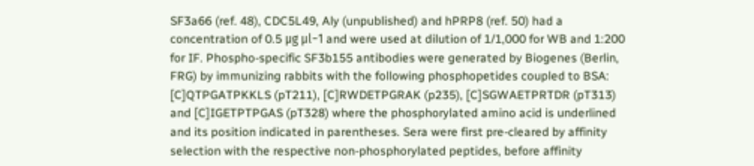SF3a66 (ref. 48), CDC5L49, Aly (unpublished) and hPRP8 (ref. 50) had a concentration of 0.5 μg μl−1 and were used at dilution of 1/1,000 for WB and 1:200 for IF. Phospho-specific SF3b155 antibodies were generated by Biogenes (Berlin, FRG) by immunizing rabbits with the following phosphopetides coupled to BSA: [C]QTPGATPKKLS (pT211), [C]RWDETPGRAK (p235), [C]SGWAETPRTDR (pT313) and [C]IGETPTPGAS (pT328) where the phosphorylated amino acid is underlined and its position indicated in parentheses. Sera were first pre-cleared by affinity selection with the respective non-phosphorylated peptides, before affinity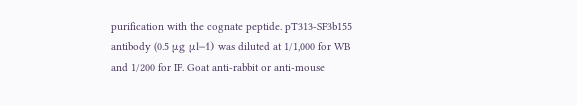purification with the cognate peptide. pT313-SF3b155 antibody (0.5 μg μl−1) was diluted at 1/1,000 for WB and 1/200 for IF. Goat anti-rabbit or anti-mouse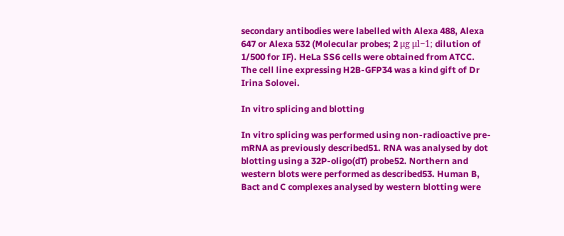secondary antibodies were labelled with Alexa 488, Alexa 647 or Alexa 532 (Molecular probes; 2 μg μl−1; dilution of 1/500 for IF). HeLa SS6 cells were obtained from ATCC. The cell line expressing H2B-GFP34 was a kind gift of Dr Irina Solovei.

In vitro splicing and blotting

In vitro splicing was performed using non-radioactive pre-mRNA as previously described51. RNA was analysed by dot blotting using a 32P-oligo(dT) probe52. Northern and western blots were performed as described53. Human B, Bact and C complexes analysed by western blotting were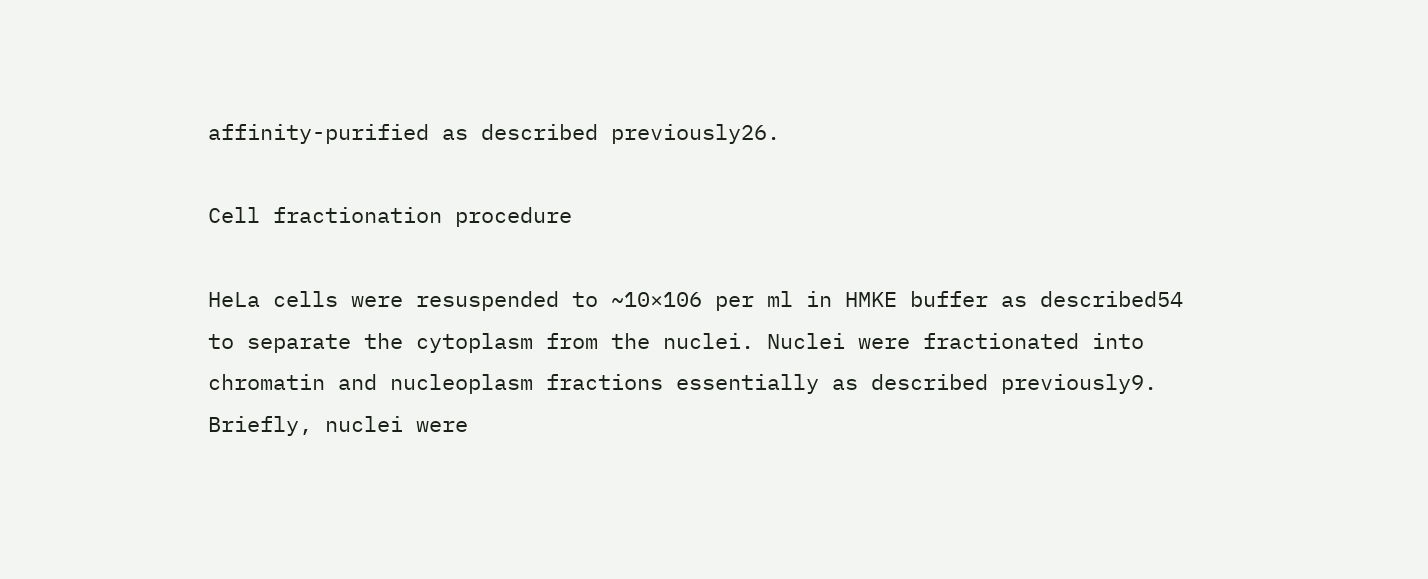affinity-purified as described previously26.

Cell fractionation procedure

HeLa cells were resuspended to ~10×106 per ml in HMKE buffer as described54 to separate the cytoplasm from the nuclei. Nuclei were fractionated into chromatin and nucleoplasm fractions essentially as described previously9. Briefly, nuclei were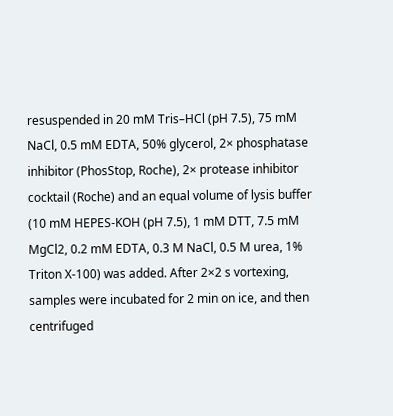resuspended in 20 mM Tris–HCl (pH 7.5), 75 mM NaCl, 0.5 mM EDTA, 50% glycerol, 2× phosphatase inhibitor (PhosStop, Roche), 2× protease inhibitor cocktail (Roche) and an equal volume of lysis buffer (10 mM HEPES-KOH (pH 7.5), 1 mM DTT, 7.5 mM MgCl2, 0.2 mM EDTA, 0.3 M NaCl, 0.5 M urea, 1% Triton X-100) was added. After 2×2 s vortexing, samples were incubated for 2 min on ice, and then centrifuged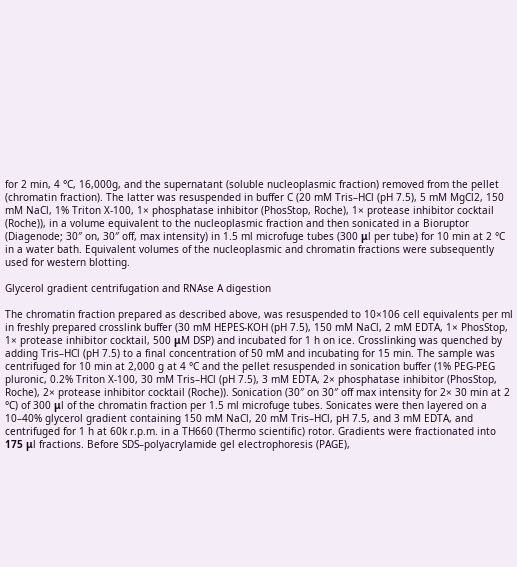for 2 min, 4 °C, 16,000g, and the supernatant (soluble nucleoplasmic fraction) removed from the pellet (chromatin fraction). The latter was resuspended in buffer C (20 mM Tris–HCl (pH 7.5), 5 mM MgCl2, 150 mM NaCl, 1% Triton X-100, 1× phosphatase inhibitor (PhosStop, Roche), 1× protease inhibitor cocktail (Roche)), in a volume equivalent to the nucleoplasmic fraction and then sonicated in a Bioruptor (Diagenode; 30″ on, 30″ off, max intensity) in 1.5 ml microfuge tubes (300 μl per tube) for 10 min at 2 °C in a water bath. Equivalent volumes of the nucleoplasmic and chromatin fractions were subsequently used for western blotting.

Glycerol gradient centrifugation and RNAse A digestion

The chromatin fraction prepared as described above, was resuspended to 10×106 cell equivalents per ml in freshly prepared crosslink buffer (30 mM HEPES-KOH (pH 7.5), 150 mM NaCl, 2 mM EDTA, 1× PhosStop, 1× protease inhibitor cocktail, 500 μM DSP) and incubated for 1 h on ice. Crosslinking was quenched by adding Tris–HCl (pH 7.5) to a final concentration of 50 mM and incubating for 15 min. The sample was centrifuged for 10 min at 2,000 g at 4 °C and the pellet resuspended in sonication buffer (1% PEG-PEG pluronic, 0.2% Triton X-100, 30 mM Tris–HCl (pH 7.5), 3 mM EDTA, 2× phosphatase inhibitor (PhosStop, Roche), 2× protease inhibitor cocktail (Roche)). Sonication (30″ on 30″ off max intensity for 2× 30 min at 2 °C) of 300 μl of the chromatin fraction per 1.5 ml microfuge tubes. Sonicates were then layered on a 10–40% glycerol gradient containing 150 mM NaCl, 20 mM Tris–HCl, pH 7.5, and 3 mM EDTA, and centrifuged for 1 h at 60k r.p.m. in a TH660 (Thermo scientific) rotor. Gradients were fractionated into 175 μl fractions. Before SDS–polyacrylamide gel electrophoresis (PAGE),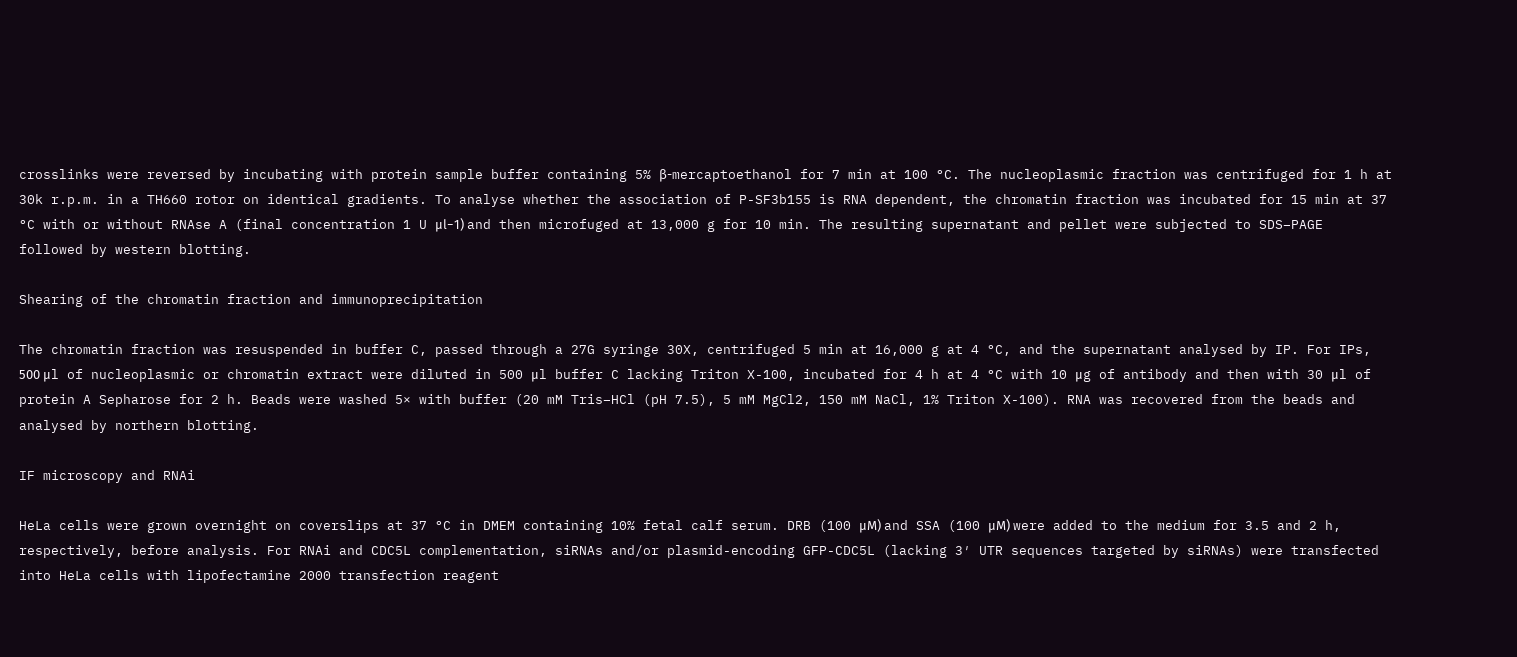crosslinks were reversed by incubating with protein sample buffer containing 5% β-mercaptoethanol for 7 min at 100 °C. The nucleoplasmic fraction was centrifuged for 1 h at 30k r.p.m. in a TH660 rotor on identical gradients. To analyse whether the association of P-SF3b155 is RNA dependent, the chromatin fraction was incubated for 15 min at 37 °C with or without RNAse A (final concentration 1 U μl−1) and then microfuged at 13,000 g for 10 min. The resulting supernatant and pellet were subjected to SDS–PAGE followed by western blotting.

Shearing of the chromatin fraction and immunoprecipitation

The chromatin fraction was resuspended in buffer C, passed through a 27G syringe 30X, centrifuged 5 min at 16,000 g at 4 °C, and the supernatant analysed by IP. For IPs, 500 μl of nucleoplasmic or chromatin extract were diluted in 500 μl buffer C lacking Triton X-100, incubated for 4 h at 4 °C with 10 μg of antibody and then with 30 μl of protein A Sepharose for 2 h. Beads were washed 5× with buffer (20 mM Tris–HCl (pH 7.5), 5 mM MgCl2, 150 mM NaCl, 1% Triton X-100). RNA was recovered from the beads and analysed by northern blotting.

IF microscopy and RNAi

HeLa cells were grown overnight on coverslips at 37 °C in DMEM containing 10% fetal calf serum. DRB (100 μM) and SSA (100 μM) were added to the medium for 3.5 and 2 h, respectively, before analysis. For RNAi and CDC5L complementation, siRNAs and/or plasmid-encoding GFP-CDC5L (lacking 3′ UTR sequences targeted by siRNAs) were transfected into HeLa cells with lipofectamine 2000 transfection reagent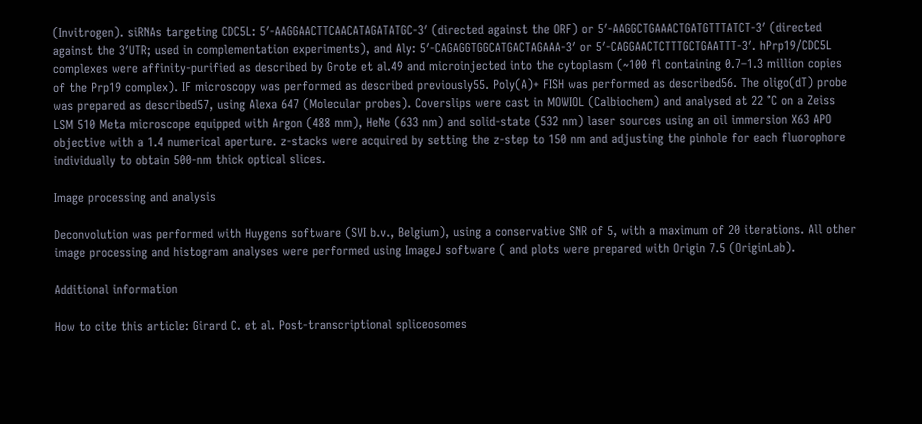(Invitrogen). siRNAs targeting CDC5L: 5′-AAGGAACTTCAACATAGATATGC-3′ (directed against the ORF) or 5′-AAGGCTGAAACTGATGTTTATCT-3′ (directed against the 3′UTR; used in complementation experiments), and Aly: 5′-CAGAGGTGGCATGACTAGAAA-3′ or 5′-CAGGAACTCTTTGCTGAATTT-3′. hPrp19/CDC5L complexes were affinity-purified as described by Grote et al.49 and microinjected into the cytoplasm (~100 fl containing 0.7–1.3 million copies of the Prp19 complex). IF microscopy was performed as described previously55. Poly(A)+ FISH was performed as described56. The oligo(dT) probe was prepared as described57, using Alexa 647 (Molecular probes). Coverslips were cast in MOWIOL (Calbiochem) and analysed at 22 °C on a Zeiss LSM 510 Meta microscope equipped with Argon (488 mm), HeNe (633 nm) and solid-state (532 nm) laser sources using an oil immersion X63 APO objective with a 1.4 numerical aperture. z-stacks were acquired by setting the z-step to 150 nm and adjusting the pinhole for each fluorophore individually to obtain 500-nm thick optical slices.

Image processing and analysis

Deconvolution was performed with Huygens software (SVI b.v., Belgium), using a conservative SNR of 5, with a maximum of 20 iterations. All other image processing and histogram analyses were performed using ImageJ software ( and plots were prepared with Origin 7.5 (OriginLab).

Additional information

How to cite this article: Girard C. et al. Post-transcriptional spliceosomes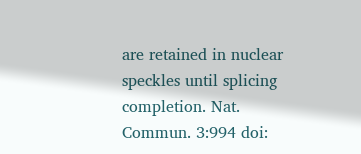are retained in nuclear speckles until splicing completion. Nat. Commun. 3:994 doi: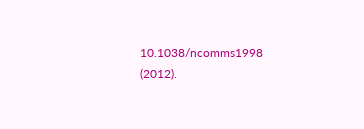10.1038/ncomms1998 (2012).